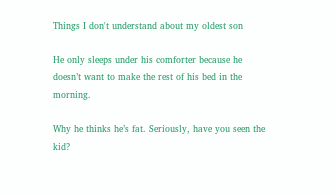Things I don't understand about my oldest son

He only sleeps under his comforter because he doesn’t want to make the rest of his bed in the morning.

Why he thinks he’s fat. Seriously, have you seen the kid?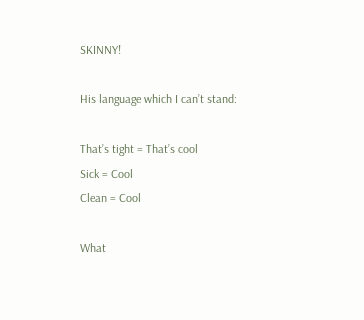SKINNY!

His language which I can’t stand:

That’s tight = That’s cool
Sick = Cool
Clean = Cool

What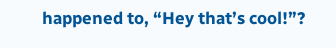happened to, “Hey that’s cool!”?